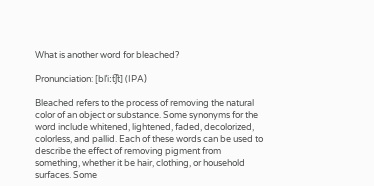What is another word for bleached?

Pronunciation: [blˈiːt͡ʃt] (IPA)

Bleached refers to the process of removing the natural color of an object or substance. Some synonyms for the word include whitened, lightened, faded, decolorized, colorless, and pallid. Each of these words can be used to describe the effect of removing pigment from something, whether it be hair, clothing, or household surfaces. Some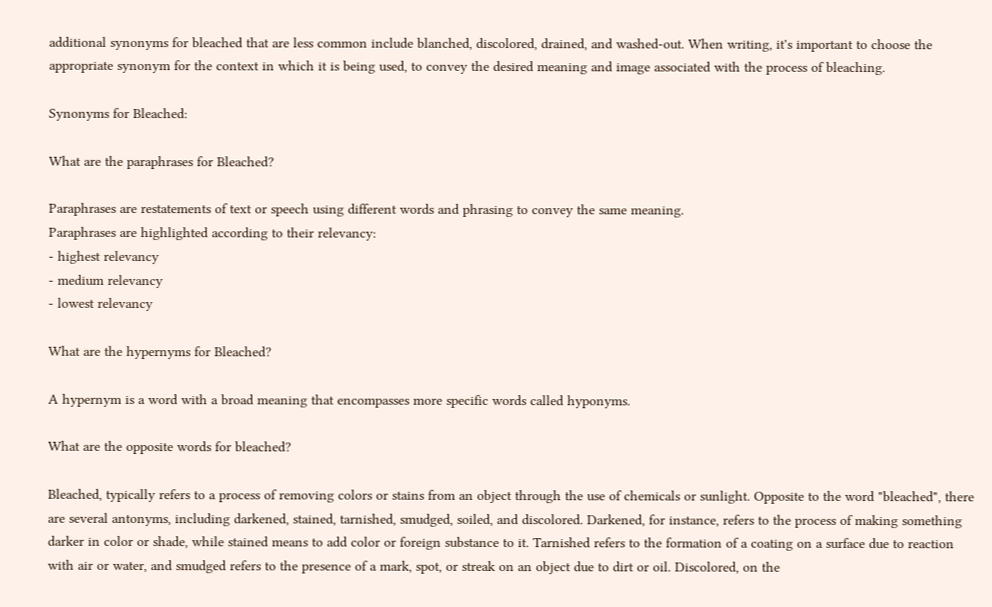additional synonyms for bleached that are less common include blanched, discolored, drained, and washed-out. When writing, it's important to choose the appropriate synonym for the context in which it is being used, to convey the desired meaning and image associated with the process of bleaching.

Synonyms for Bleached:

What are the paraphrases for Bleached?

Paraphrases are restatements of text or speech using different words and phrasing to convey the same meaning.
Paraphrases are highlighted according to their relevancy:
- highest relevancy
- medium relevancy
- lowest relevancy

What are the hypernyms for Bleached?

A hypernym is a word with a broad meaning that encompasses more specific words called hyponyms.

What are the opposite words for bleached?

Bleached, typically refers to a process of removing colors or stains from an object through the use of chemicals or sunlight. Opposite to the word "bleached", there are several antonyms, including darkened, stained, tarnished, smudged, soiled, and discolored. Darkened, for instance, refers to the process of making something darker in color or shade, while stained means to add color or foreign substance to it. Tarnished refers to the formation of a coating on a surface due to reaction with air or water, and smudged refers to the presence of a mark, spot, or streak on an object due to dirt or oil. Discolored, on the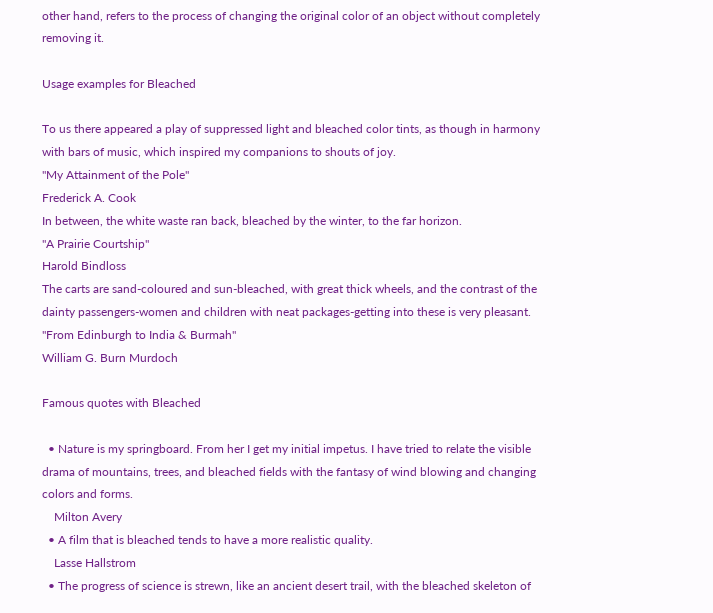other hand, refers to the process of changing the original color of an object without completely removing it.

Usage examples for Bleached

To us there appeared a play of suppressed light and bleached color tints, as though in harmony with bars of music, which inspired my companions to shouts of joy.
"My Attainment of the Pole"
Frederick A. Cook
In between, the white waste ran back, bleached by the winter, to the far horizon.
"A Prairie Courtship"
Harold Bindloss
The carts are sand-coloured and sun-bleached, with great thick wheels, and the contrast of the dainty passengers-women and children with neat packages-getting into these is very pleasant.
"From Edinburgh to India & Burmah"
William G. Burn Murdoch

Famous quotes with Bleached

  • Nature is my springboard. From her I get my initial impetus. I have tried to relate the visible drama of mountains, trees, and bleached fields with the fantasy of wind blowing and changing colors and forms.
    Milton Avery
  • A film that is bleached tends to have a more realistic quality.
    Lasse Hallstrom
  • The progress of science is strewn, like an ancient desert trail, with the bleached skeleton of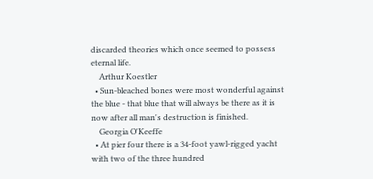discarded theories which once seemed to possess eternal life.
    Arthur Koestler
  • Sun-bleached bones were most wonderful against the blue - that blue that will always be there as it is now after all man's destruction is finished.
    Georgia O'Keeffe
  • At pier four there is a 34-foot yawl-rigged yacht with two of the three hundred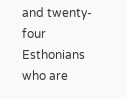and twenty-four Esthonians who are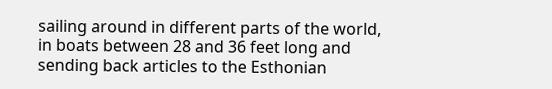sailing around in different parts of the world, in boats between 28 and 36 feet long and sending back articles to the Esthonian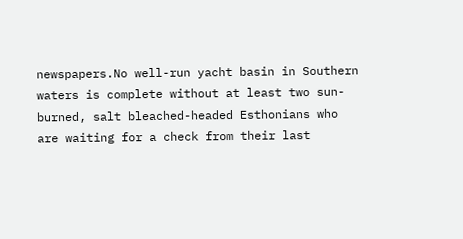newspapers.No well-run yacht basin in Southern waters is complete without at least two sun-burned, salt bleached-headed Esthonians who are waiting for a check from their last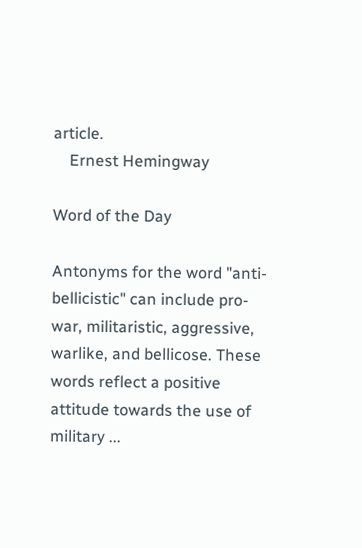article.
    Ernest Hemingway

Word of the Day

Antonyms for the word "anti-bellicistic" can include pro-war, militaristic, aggressive, warlike, and bellicose. These words reflect a positive attitude towards the use of military ...